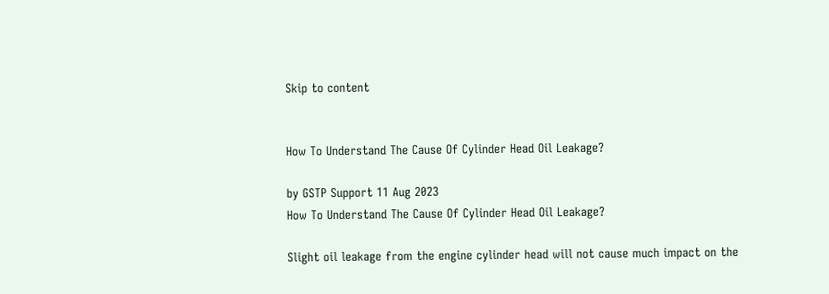Skip to content


How To Understand The Cause Of Cylinder Head Oil Leakage?

by GSTP Support 11 Aug 2023
How To Understand The Cause Of Cylinder Head Oil Leakage?

Slight oil leakage from the engine cylinder head will not cause much impact on the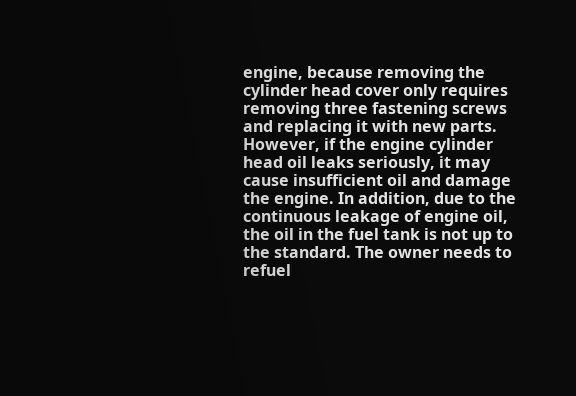engine, because removing the cylinder head cover only requires removing three fastening screws and replacing it with new parts. However, if the engine cylinder head oil leaks seriously, it may cause insufficient oil and damage the engine. In addition, due to the continuous leakage of engine oil, the oil in the fuel tank is not up to the standard. The owner needs to refuel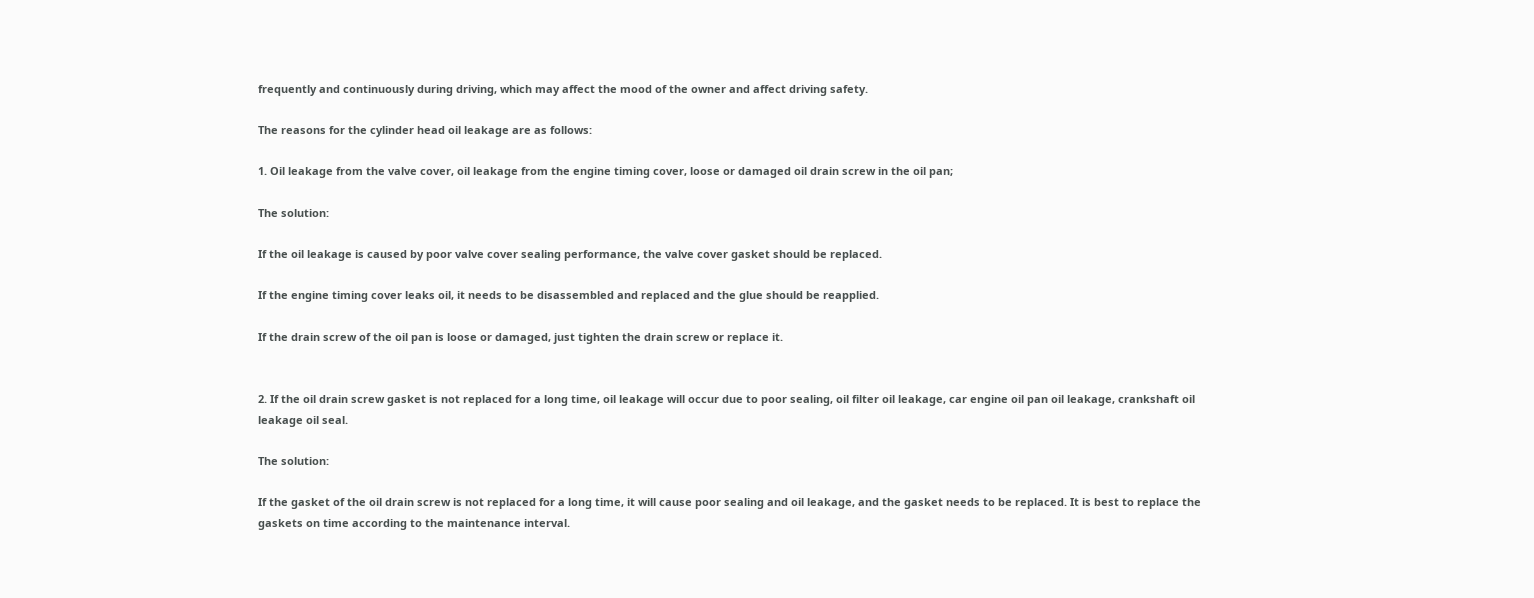frequently and continuously during driving, which may affect the mood of the owner and affect driving safety.

The reasons for the cylinder head oil leakage are as follows:

1. Oil leakage from the valve cover, oil leakage from the engine timing cover, loose or damaged oil drain screw in the oil pan;

The solution:

If the oil leakage is caused by poor valve cover sealing performance, the valve cover gasket should be replaced.

If the engine timing cover leaks oil, it needs to be disassembled and replaced and the glue should be reapplied.

If the drain screw of the oil pan is loose or damaged, just tighten the drain screw or replace it.


2. If the oil drain screw gasket is not replaced for a long time, oil leakage will occur due to poor sealing, oil filter oil leakage, car engine oil pan oil leakage, crankshaft oil leakage oil seal.

The solution:

If the gasket of the oil drain screw is not replaced for a long time, it will cause poor sealing and oil leakage, and the gasket needs to be replaced. It is best to replace the gaskets on time according to the maintenance interval.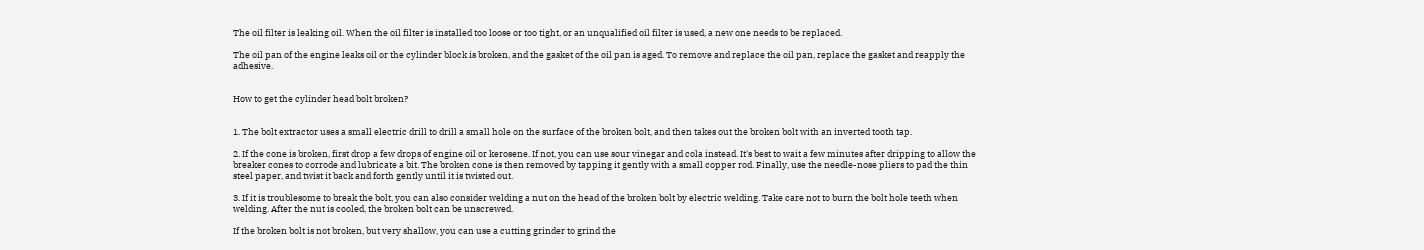The oil filter is leaking oil. When the oil filter is installed too loose or too tight, or an unqualified oil filter is used, a new one needs to be replaced.

The oil pan of the engine leaks oil or the cylinder block is broken, and the gasket of the oil pan is aged. To remove and replace the oil pan, replace the gasket and reapply the adhesive.


How to get the cylinder head bolt broken?


1. The bolt extractor uses a small electric drill to drill a small hole on the surface of the broken bolt, and then takes out the broken bolt with an inverted tooth tap.

2. If the cone is broken, first drop a few drops of engine oil or kerosene. If not, you can use sour vinegar and cola instead. It's best to wait a few minutes after dripping to allow the breaker cones to corrode and lubricate a bit. The broken cone is then removed by tapping it gently with a small copper rod. Finally, use the needle-nose pliers to pad the thin steel paper, and twist it back and forth gently until it is twisted out.

3. If it is troublesome to break the bolt, you can also consider welding a nut on the head of the broken bolt by electric welding. Take care not to burn the bolt hole teeth when welding. After the nut is cooled, the broken bolt can be unscrewed.

If the broken bolt is not broken, but very shallow, you can use a cutting grinder to grind the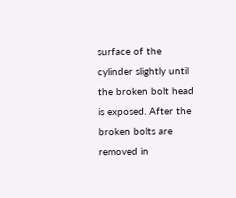surface of the cylinder slightly until the broken bolt head is exposed. After the broken bolts are removed in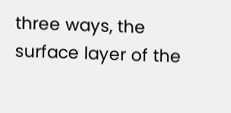three ways, the surface layer of the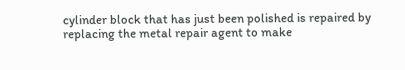cylinder block that has just been polished is repaired by replacing the metal repair agent to make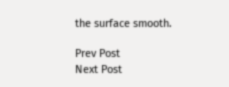the surface smooth.

Prev Post
Next Post